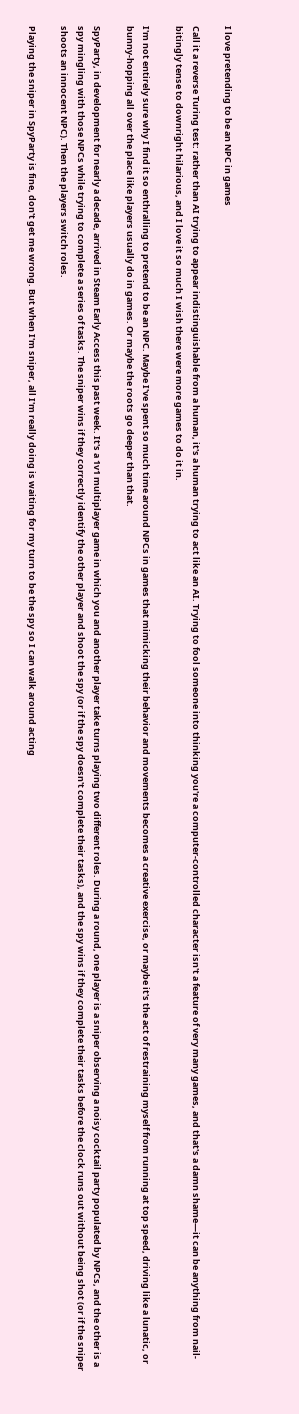I love pretending to be an NPC in games

Call it a reverse Turing test: rather than AI trying to appear indistinguishable from a human, it's a human trying to act like an AI. Trying to fool someone into thinking you're a computer-controlled character isn't a feature of very many games, and that's a damn shame—it can be anything from nail-bitingly tense to downright hilarious, and I love it so much I wish there were more games to do it in.

I'm not entirely sure why I find it so enthralling to pretend to be an NPC. Maybe I've spent so much time around NPCs in games that mimicking their behavior and movements becomes a creative exercise, or maybe it's the act of restraining myself from running at top speed, driving like a lunatic, or bunny-hopping all over the place like players usually do in games. Or maybe the roots go deeper than that.

SpyParty, in development for nearly a decade, arrived in Steam Early Access this past week. It's a 1v1 multiplayer game in which you and another player take turns playing two different roles. During a round, one player is a sniper observing a noisy cocktail party populated by NPCs, and the other is a spy mingling with those NPCs while trying to complete a series of tasks. The sniper wins if they correctly identify the other player and shoot the spy (or if the spy doesn't complete their tasks), and the spy wins if they complete their tasks before the clock runs out without being shot (or if the sniper shoots an innocent NPC). Then the players switch roles.

Playing the sniper in SpyParty is fine, don't get me wrong. But when I'm sniper, all I'm really doing is waiting for my turn to be the spy so I can walk around acting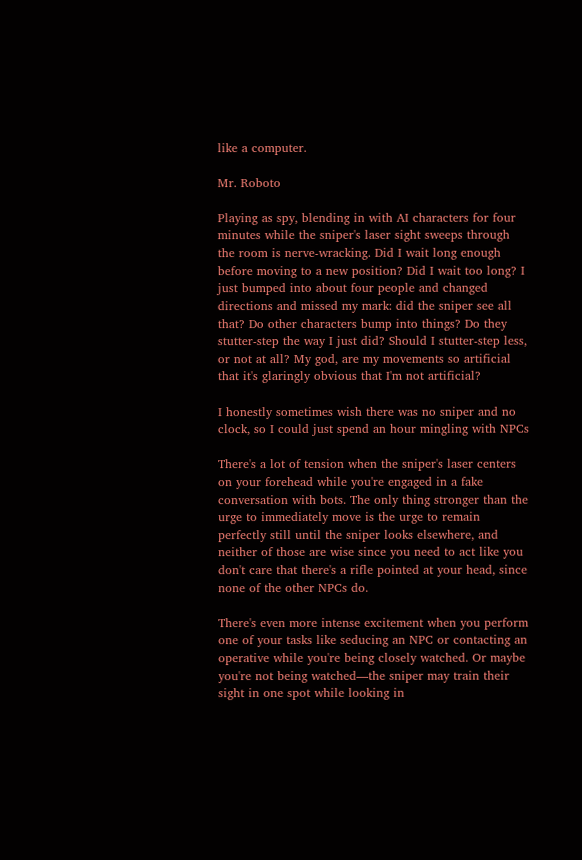like a computer.

Mr. Roboto

Playing as spy, blending in with AI characters for four minutes while the sniper's laser sight sweeps through the room is nerve-wracking. Did I wait long enough before moving to a new position? Did I wait too long? I just bumped into about four people and changed directions and missed my mark: did the sniper see all that? Do other characters bump into things? Do they stutter-step the way I just did? Should I stutter-step less, or not at all? My god, are my movements so artificial that it's glaringly obvious that I'm not artificial?

I honestly sometimes wish there was no sniper and no clock, so I could just spend an hour mingling with NPCs

There's a lot of tension when the sniper's laser centers on your forehead while you're engaged in a fake conversation with bots. The only thing stronger than the urge to immediately move is the urge to remain perfectly still until the sniper looks elsewhere, and neither of those are wise since you need to act like you don't care that there's a rifle pointed at your head, since none of the other NPCs do.

There's even more intense excitement when you perform one of your tasks like seducing an NPC or contacting an operative while you're being closely watched. Or maybe you're not being watched—the sniper may train their sight in one spot while looking in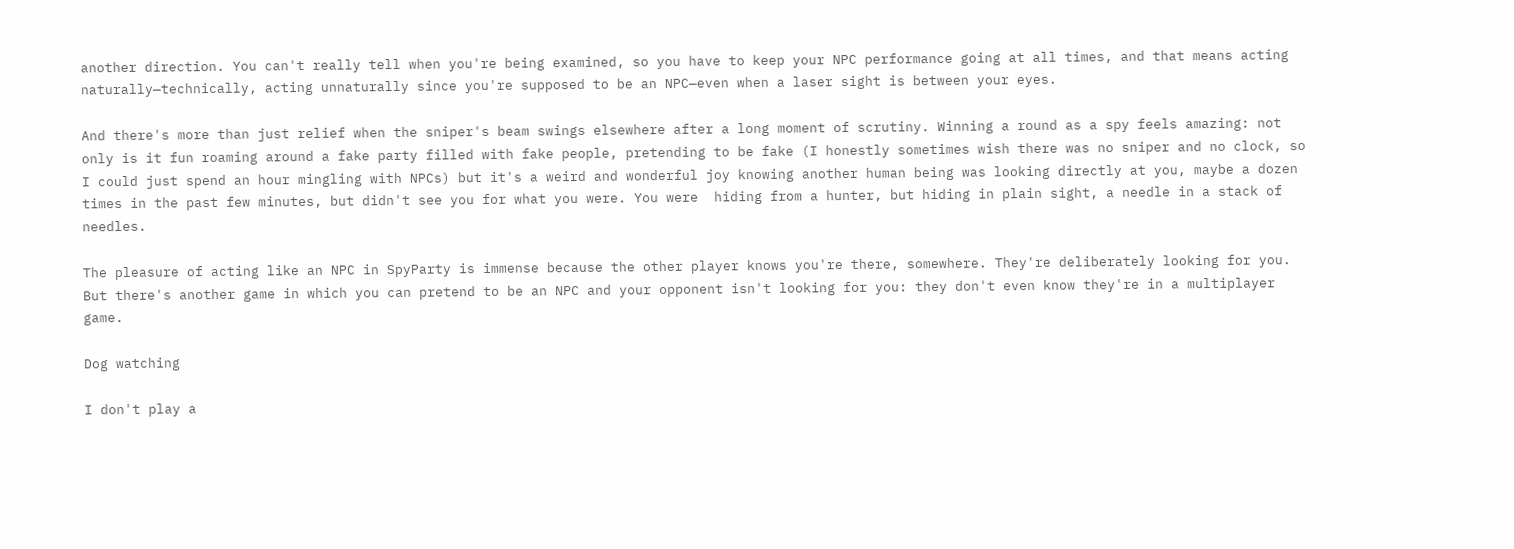another direction. You can't really tell when you're being examined, so you have to keep your NPC performance going at all times, and that means acting naturally—technically, acting unnaturally since you're supposed to be an NPC—even when a laser sight is between your eyes.

And there's more than just relief when the sniper's beam swings elsewhere after a long moment of scrutiny. Winning a round as a spy feels amazing: not only is it fun roaming around a fake party filled with fake people, pretending to be fake (I honestly sometimes wish there was no sniper and no clock, so I could just spend an hour mingling with NPCs) but it's a weird and wonderful joy knowing another human being was looking directly at you, maybe a dozen times in the past few minutes, but didn't see you for what you were. You were  hiding from a hunter, but hiding in plain sight, a needle in a stack of needles.

The pleasure of acting like an NPC in SpyParty is immense because the other player knows you're there, somewhere. They're deliberately looking for you. But there's another game in which you can pretend to be an NPC and your opponent isn't looking for you: they don't even know they're in a multiplayer game.

Dog watching

I don't play a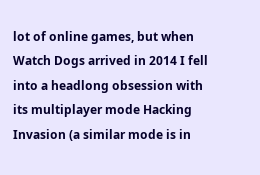lot of online games, but when Watch Dogs arrived in 2014 I fell into a headlong obsession with its multiplayer mode Hacking Invasion (a similar mode is in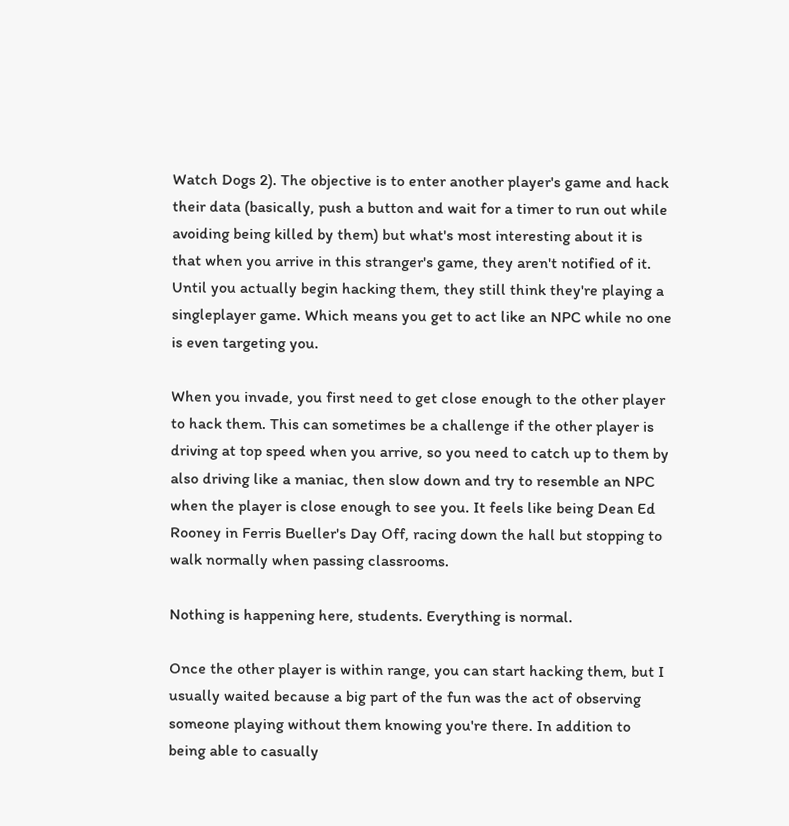Watch Dogs 2). The objective is to enter another player's game and hack their data (basically, push a button and wait for a timer to run out while avoiding being killed by them) but what's most interesting about it is that when you arrive in this stranger's game, they aren't notified of it. Until you actually begin hacking them, they still think they're playing a singleplayer game. Which means you get to act like an NPC while no one is even targeting you.

When you invade, you first need to get close enough to the other player to hack them. This can sometimes be a challenge if the other player is driving at top speed when you arrive, so you need to catch up to them by also driving like a maniac, then slow down and try to resemble an NPC when the player is close enough to see you. It feels like being Dean Ed Rooney in Ferris Bueller's Day Off, racing down the hall but stopping to walk normally when passing classrooms.

Nothing is happening here, students. Everything is normal.

Once the other player is within range, you can start hacking them, but I usually waited because a big part of the fun was the act of observing someone playing without them knowing you're there. In addition to being able to casually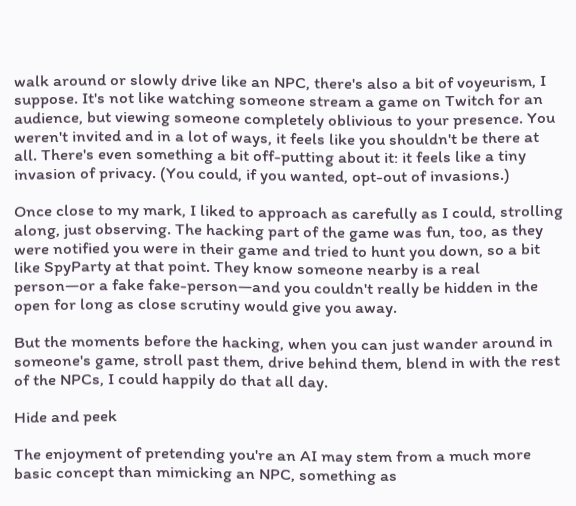walk around or slowly drive like an NPC, there's also a bit of voyeurism, I suppose. It's not like watching someone stream a game on Twitch for an audience, but viewing someone completely oblivious to your presence. You weren't invited and in a lot of ways, it feels like you shouldn't be there at all. There's even something a bit off-putting about it: it feels like a tiny invasion of privacy. (You could, if you wanted, opt-out of invasions.)

Once close to my mark, I liked to approach as carefully as I could, strolling along, just observing. The hacking part of the game was fun, too, as they were notified you were in their game and tried to hunt you down, so a bit like SpyParty at that point. They know someone nearby is a real person—or a fake fake-person—and you couldn't really be hidden in the open for long as close scrutiny would give you away.

But the moments before the hacking, when you can just wander around in someone's game, stroll past them, drive behind them, blend in with the rest of the NPCs, I could happily do that all day.

Hide and peek

The enjoyment of pretending you're an AI may stem from a much more basic concept than mimicking an NPC, something as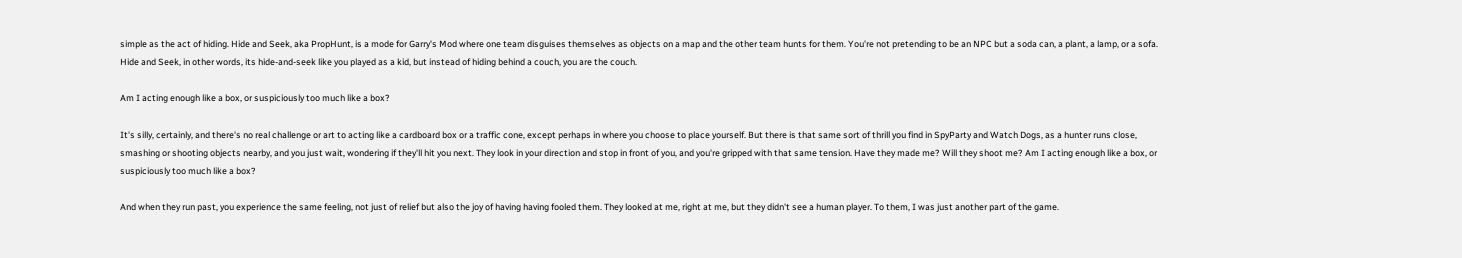simple as the act of hiding. Hide and Seek, aka PropHunt, is a mode for Garry's Mod where one team disguises themselves as objects on a map and the other team hunts for them. You're not pretending to be an NPC but a soda can, a plant, a lamp, or a sofa. Hide and Seek, in other words, its hide-and-seek like you played as a kid, but instead of hiding behind a couch, you are the couch.

Am I acting enough like a box, or suspiciously too much like a box?

It's silly, certainly, and there's no real challenge or art to acting like a cardboard box or a traffic cone, except perhaps in where you choose to place yourself. But there is that same sort of thrill you find in SpyParty and Watch Dogs, as a hunter runs close, smashing or shooting objects nearby, and you just wait, wondering if they'll hit you next. They look in your direction and stop in front of you, and you're gripped with that same tension. Have they made me? Will they shoot me? Am I acting enough like a box, or suspiciously too much like a box?

And when they run past, you experience the same feeling, not just of relief but also the joy of having having fooled them. They looked at me, right at me, but they didn't see a human player. To them, I was just another part of the game.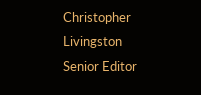Christopher Livingston
Senior Editor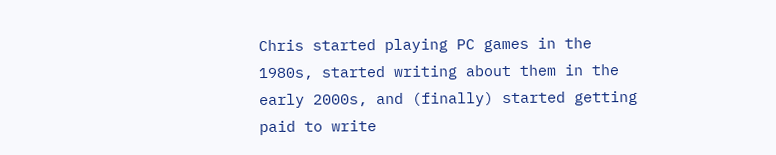Chris started playing PC games in the 1980s, started writing about them in the early 2000s, and (finally) started getting paid to write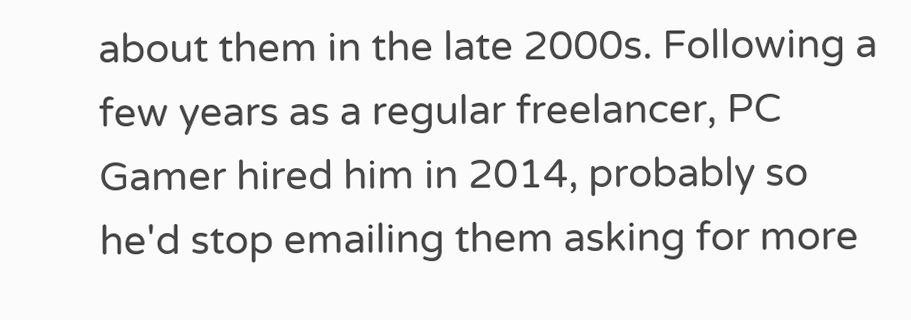about them in the late 2000s. Following a few years as a regular freelancer, PC Gamer hired him in 2014, probably so he'd stop emailing them asking for more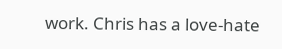work. Chris has a love-hate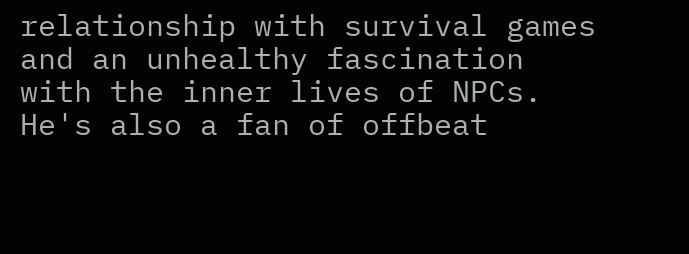relationship with survival games and an unhealthy fascination with the inner lives of NPCs. He's also a fan of offbeat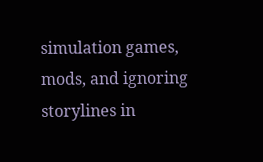simulation games, mods, and ignoring storylines in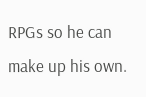RPGs so he can make up his own.